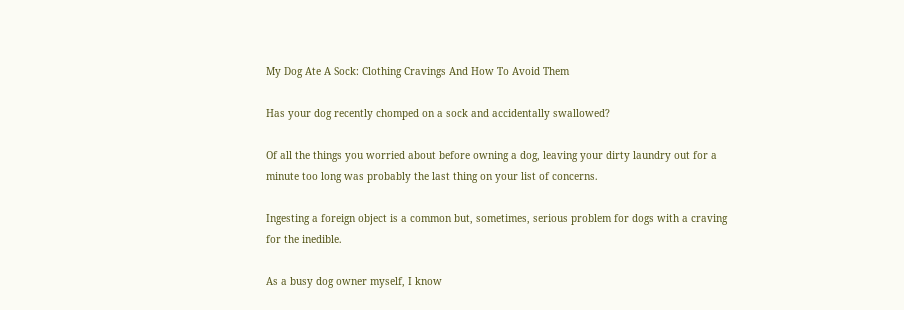My Dog Ate A Sock: Clothing Cravings And How To Avoid Them

Has your dog recently chomped on a sock and accidentally swallowed?

Of all the things you worried about before owning a dog, leaving your dirty laundry out for a minute too long was probably the last thing on your list of concerns.

Ingesting a foreign object is a common but, sometimes, serious problem for dogs with a craving for the inedible.

As a busy dog owner myself, I know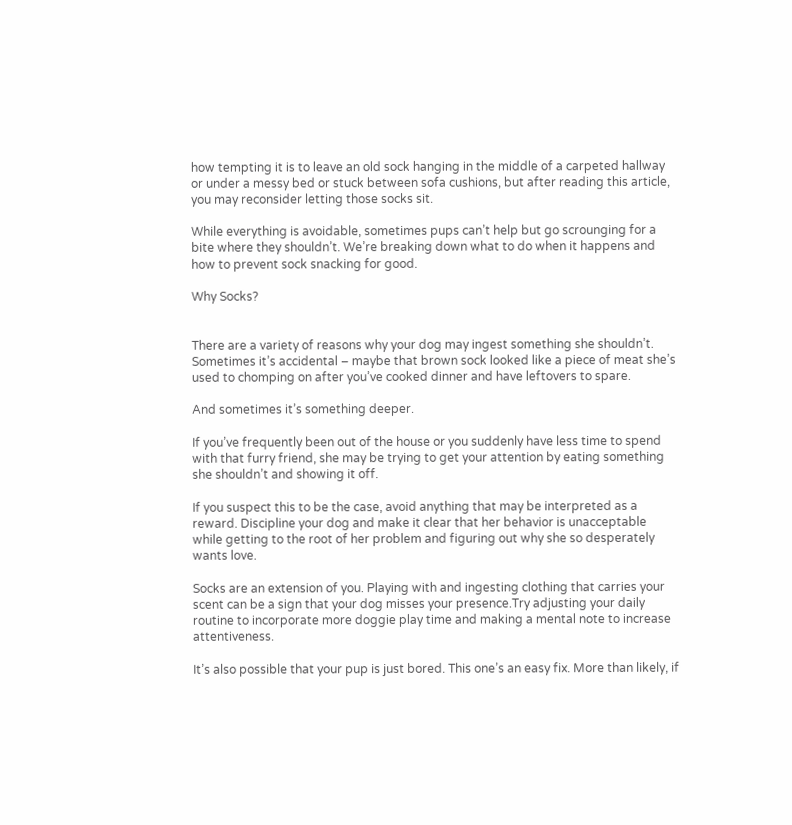how tempting it is to leave an old sock hanging in the middle of a carpeted hallway or under a messy bed or stuck between sofa cushions, but after reading this article, you may reconsider letting those socks sit.

While everything is avoidable, sometimes pups can’t help but go scrounging for a bite where they shouldn’t. We’re breaking down what to do when it happens and how to prevent sock snacking for good.

Why Socks?


There are a variety of reasons why your dog may ingest something she shouldn’t. Sometimes it’s accidental – maybe that brown sock looked like a piece of meat she’s used to chomping on after you’ve cooked dinner and have leftovers to spare.

And sometimes it’s something deeper.

If you’ve frequently been out of the house or you suddenly have less time to spend with that furry friend, she may be trying to get your attention by eating something she shouldn’t and showing it off.

If you suspect this to be the case, avoid anything that may be interpreted as a reward. Discipline your dog and make it clear that her behavior is unacceptable while getting to the root of her problem and figuring out why she so desperately wants love.

Socks are an extension of you. Playing with and ingesting clothing that carries your scent can be a sign that your dog misses your presence.Try adjusting your daily routine to incorporate more doggie play time and making a mental note to increase attentiveness.

It’s also possible that your pup is just bored. This one’s an easy fix. More than likely, if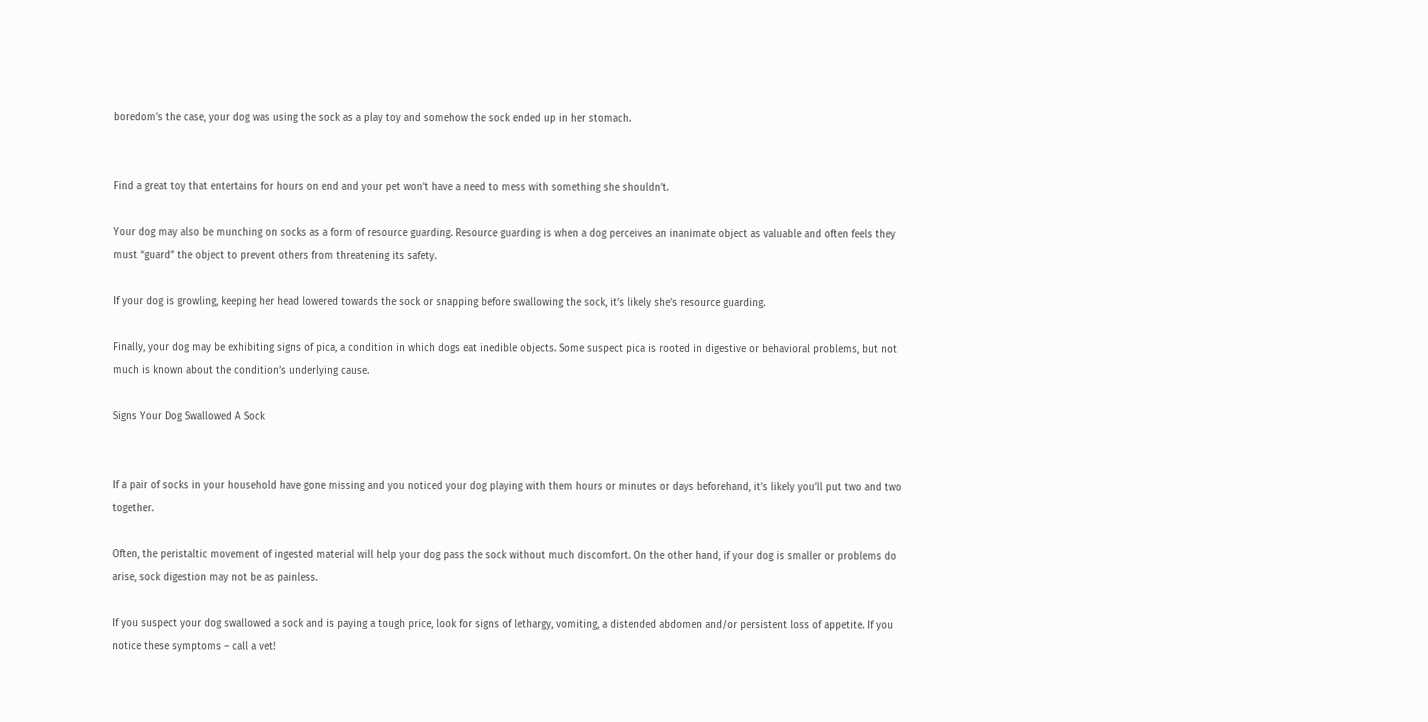boredom’s the case, your dog was using the sock as a play toy and somehow the sock ended up in her stomach.


Find a great toy that entertains for hours on end and your pet won’t have a need to mess with something she shouldn’t.

Your dog may also be munching on socks as a form of resource guarding. Resource guarding is when a dog perceives an inanimate object as valuable and often feels they must “guard” the object to prevent others from threatening its safety.

If your dog is growling, keeping her head lowered towards the sock or snapping before swallowing the sock, it’s likely she’s resource guarding.

Finally, your dog may be exhibiting signs of pica, a condition in which dogs eat inedible objects. Some suspect pica is rooted in digestive or behavioral problems, but not much is known about the condition’s underlying cause.

Signs Your Dog Swallowed A Sock


If a pair of socks in your household have gone missing and you noticed your dog playing with them hours or minutes or days beforehand, it’s likely you’ll put two and two together.

Often, the peristaltic movement of ingested material will help your dog pass the sock without much discomfort. On the other hand, if your dog is smaller or problems do arise, sock digestion may not be as painless.

If you suspect your dog swallowed a sock and is paying a tough price, look for signs of lethargy, vomiting, a distended abdomen and/or persistent loss of appetite. If you notice these symptoms – call a vet!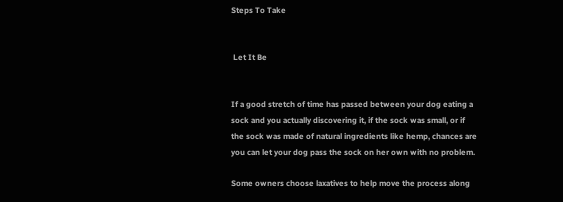Steps To Take


 Let It Be


If a good stretch of time has passed between your dog eating a sock and you actually discovering it, if the sock was small, or if the sock was made of natural ingredients like hemp, chances are you can let your dog pass the sock on her own with no problem.

Some owners choose laxatives to help move the process along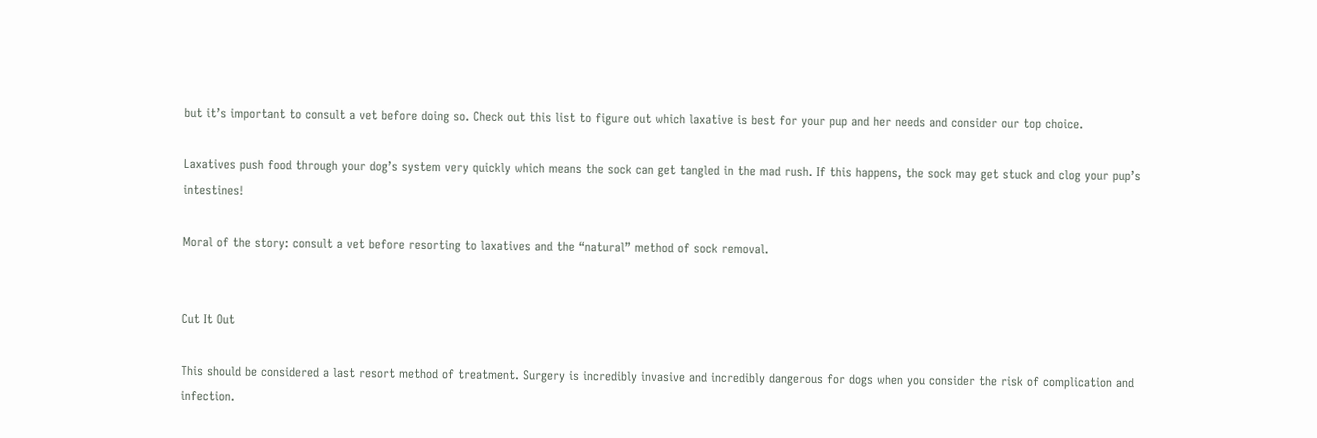but it’s important to consult a vet before doing so. Check out this list to figure out which laxative is best for your pup and her needs and consider our top choice.

Laxatives push food through your dog’s system very quickly which means the sock can get tangled in the mad rush. If this happens, the sock may get stuck and clog your pup’s intestines!

Moral of the story: consult a vet before resorting to laxatives and the “natural” method of sock removal.


Cut It Out

This should be considered a last resort method of treatment. Surgery is incredibly invasive and incredibly dangerous for dogs when you consider the risk of complication and infection.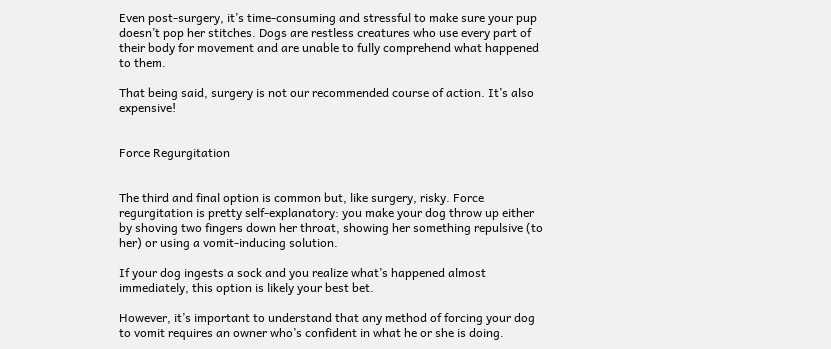Even post-surgery, it’s time-consuming and stressful to make sure your pup doesn’t pop her stitches. Dogs are restless creatures who use every part of their body for movement and are unable to fully comprehend what happened to them.

That being said, surgery is not our recommended course of action. It’s also expensive!


Force Regurgitation


The third and final option is common but, like surgery, risky. Force regurgitation is pretty self-explanatory: you make your dog throw up either by shoving two fingers down her throat, showing her something repulsive (to her) or using a vomit-inducing solution.

If your dog ingests a sock and you realize what’s happened almost immediately, this option is likely your best bet.

However, it’s important to understand that any method of forcing your dog to vomit requires an owner who’s confident in what he or she is doing.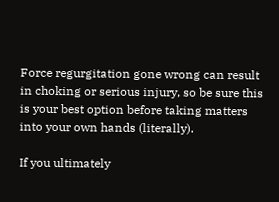Force regurgitation gone wrong can result in choking or serious injury, so be sure this is your best option before taking matters into your own hands (literally).

If you ultimately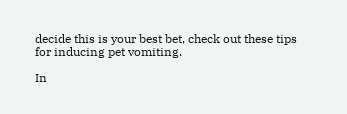decide this is your best bet, check out these tips for inducing pet vomiting.

In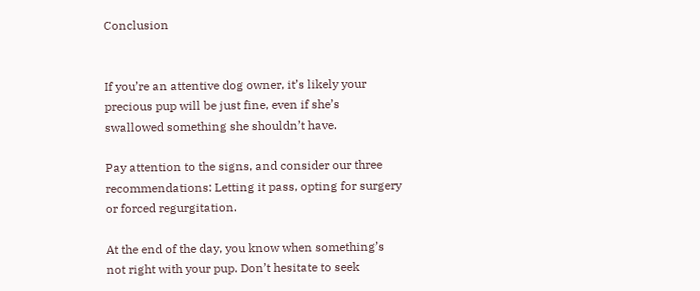Conclusion


If you’re an attentive dog owner, it’s likely your precious pup will be just fine, even if she’s swallowed something she shouldn’t have.

Pay attention to the signs, and consider our three recommendations: Letting it pass, opting for surgery or forced regurgitation.

At the end of the day, you know when something’s not right with your pup. Don’t hesitate to seek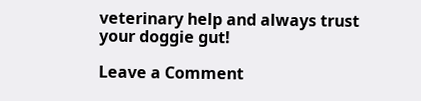veterinary help and always trust your doggie gut!

Leave a Comment